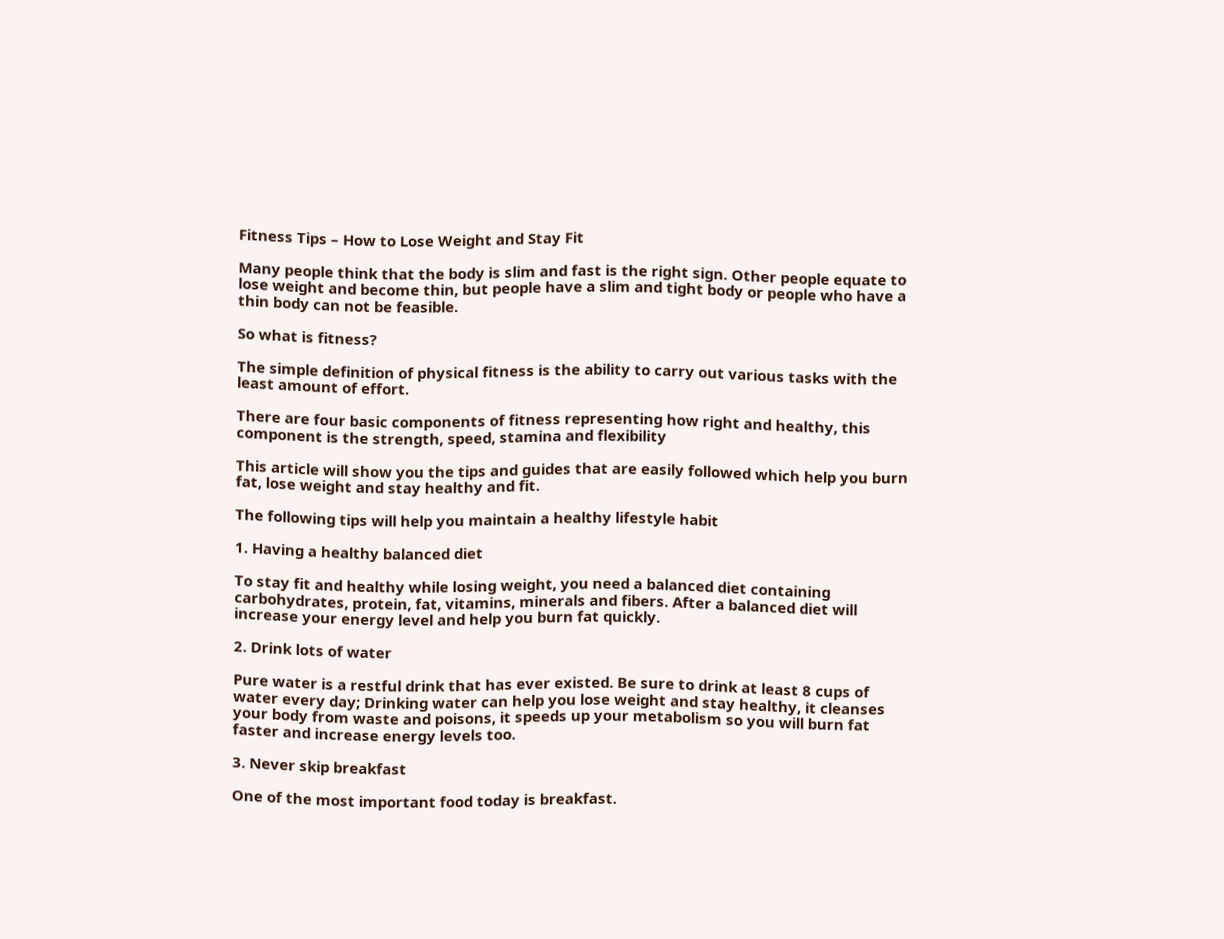Fitness Tips – How to Lose Weight and Stay Fit

Many people think that the body is slim and fast is the right sign. Other people equate to lose weight and become thin, but people have a slim and tight body or people who have a thin body can not be feasible.

So what is fitness?

The simple definition of physical fitness is the ability to carry out various tasks with the least amount of effort.

There are four basic components of fitness representing how right and healthy, this component is the strength, speed, stamina and flexibility

This article will show you the tips and guides that are easily followed which help you burn fat, lose weight and stay healthy and fit.

The following tips will help you maintain a healthy lifestyle habit

1. Having a healthy balanced diet

To stay fit and healthy while losing weight, you need a balanced diet containing carbohydrates, protein, fat, vitamins, minerals and fibers. After a balanced diet will increase your energy level and help you burn fat quickly.

2. Drink lots of water

Pure water is a restful drink that has ever existed. Be sure to drink at least 8 cups of water every day; Drinking water can help you lose weight and stay healthy, it cleanses your body from waste and poisons, it speeds up your metabolism so you will burn fat faster and increase energy levels too.

3. Never skip breakfast

One of the most important food today is breakfast.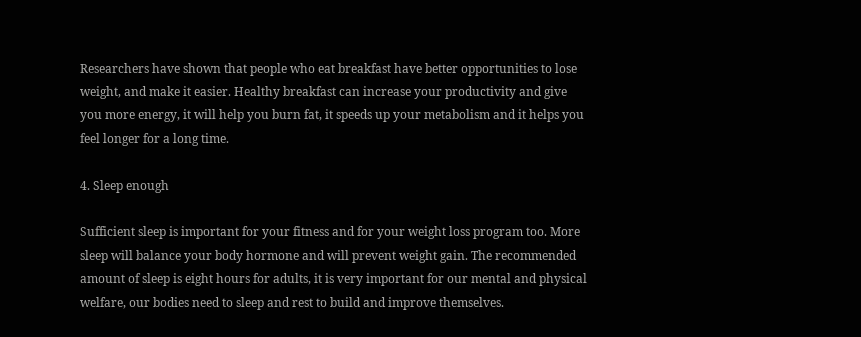Researchers have shown that people who eat breakfast have better opportunities to lose weight, and make it easier. Healthy breakfast can increase your productivity and give you more energy, it will help you burn fat, it speeds up your metabolism and it helps you feel longer for a long time.

4. Sleep enough

Sufficient sleep is important for your fitness and for your weight loss program too. More sleep will balance your body hormone and will prevent weight gain. The recommended amount of sleep is eight hours for adults, it is very important for our mental and physical welfare, our bodies need to sleep and rest to build and improve themselves.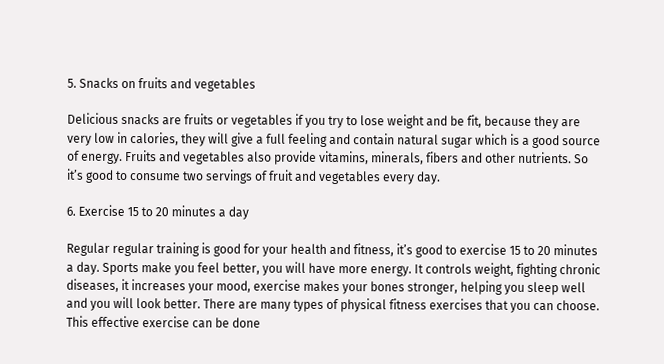5. Snacks on fruits and vegetables

Delicious snacks are fruits or vegetables if you try to lose weight and be fit, because they are very low in calories, they will give a full feeling and contain natural sugar which is a good source of energy. Fruits and vegetables also provide vitamins, minerals, fibers and other nutrients. So it’s good to consume two servings of fruit and vegetables every day.

6. Exercise 15 to 20 minutes a day

Regular regular training is good for your health and fitness, it’s good to exercise 15 to 20 minutes a day. Sports make you feel better, you will have more energy. It controls weight, fighting chronic diseases, it increases your mood, exercise makes your bones stronger, helping you sleep well and you will look better. There are many types of physical fitness exercises that you can choose. This effective exercise can be done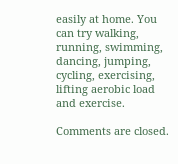easily at home. You can try walking, running, swimming, dancing, jumping, cycling, exercising, lifting aerobic load and exercise.

Comments are closed.